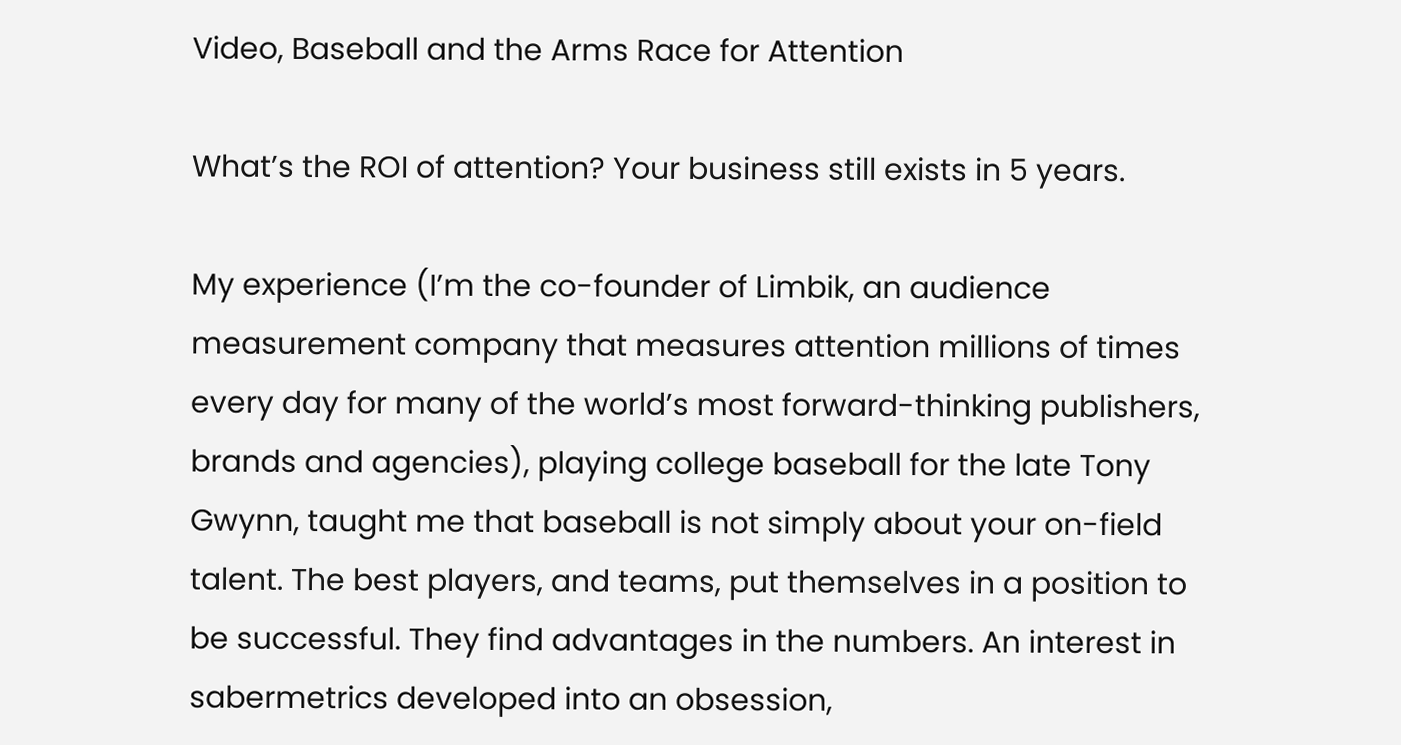Video, Baseball and the Arms Race for Attention

What’s the ROI of attention? Your business still exists in 5 years.

My experience (I’m the co-founder of Limbik, an audience measurement company that measures attention millions of times every day for many of the world’s most forward-thinking publishers, brands and agencies), playing college baseball for the late Tony Gwynn, taught me that baseball is not simply about your on-field talent. The best players, and teams, put themselves in a position to be successful. They find advantages in the numbers. An interest in sabermetrics developed into an obsession,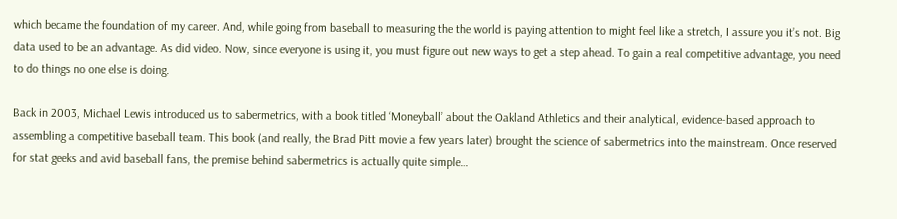which became the foundation of my career. And, while going from baseball to measuring the the world is paying attention to might feel like a stretch, I assure you it’s not. Big data used to be an advantage. As did video. Now, since everyone is using it, you must figure out new ways to get a step ahead. To gain a real competitive advantage, you need to do things no one else is doing.

Back in 2003, Michael Lewis introduced us to sabermetrics, with a book titled ‘Moneyball’ about the Oakland Athletics and their analytical, evidence-based approach to assembling a competitive baseball team. This book (and really, the Brad Pitt movie a few years later) brought the science of sabermetrics into the mainstream. Once reserved for stat geeks and avid baseball fans, the premise behind sabermetrics is actually quite simple…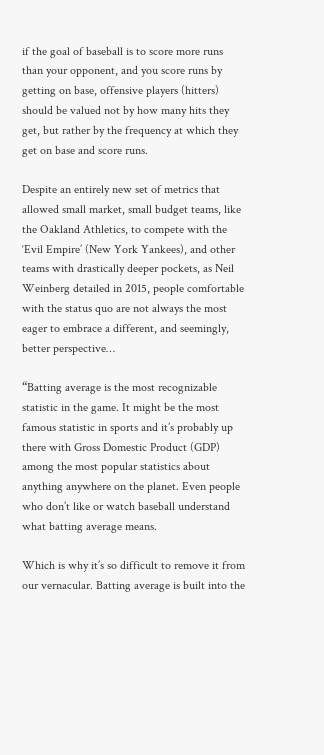if the goal of baseball is to score more runs than your opponent, and you score runs by getting on base, offensive players (hitters) should be valued not by how many hits they get, but rather by the frequency at which they get on base and score runs.

Despite an entirely new set of metrics that allowed small market, small budget teams, like the Oakland Athletics, to compete with the ‘Evil Empire’ (New York Yankees), and other teams with drastically deeper pockets, as Neil Weinberg detailed in 2015, people comfortable with the status quo are not always the most eager to embrace a different, and seemingly, better perspective…

“Batting average is the most recognizable statistic in the game. It might be the most famous statistic in sports and it’s probably up there with Gross Domestic Product (GDP) among the most popular statistics about anything anywhere on the planet. Even people who don’t like or watch baseball understand what batting average means.

Which is why it’s so difficult to remove it from our vernacular. Batting average is built into the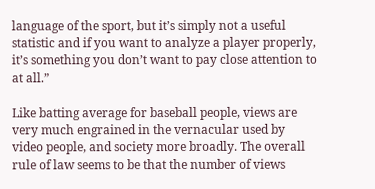language of the sport, but it’s simply not a useful statistic and if you want to analyze a player properly, it’s something you don’t want to pay close attention to at all.”

Like batting average for baseball people, views are very much engrained in the vernacular used by video people, and society more broadly. The overall rule of law seems to be that the number of views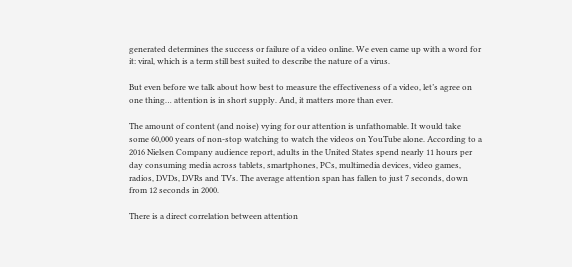generated determines the success or failure of a video online. We even came up with a word for it: viral, which is a term still best suited to describe the nature of a virus.

But even before we talk about how best to measure the effectiveness of a video, let’s agree on one thing… attention is in short supply. And, it matters more than ever.

The amount of content (and noise) vying for our attention is unfathomable. It would take some 60,000 years of non-stop watching to watch the videos on YouTube alone. According to a 2016 Nielsen Company audience report, adults in the United States spend nearly 11 hours per day consuming media across tablets, smartphones, PCs, multimedia devices, video games, radios, DVDs, DVRs and TVs. The average attention span has fallen to just 7 seconds, down from 12 seconds in 2000.

There is a direct correlation between attention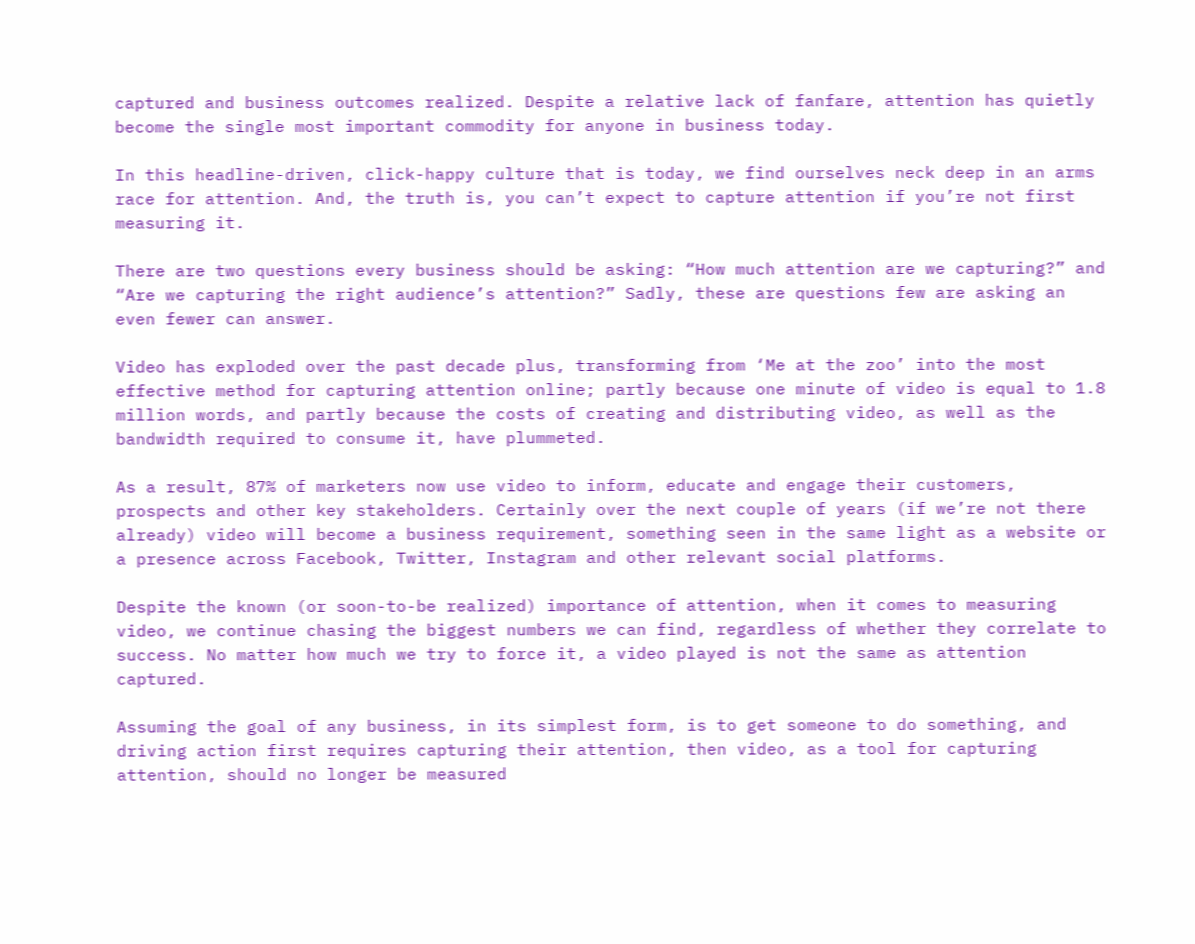captured and business outcomes realized. Despite a relative lack of fanfare, attention has quietly become the single most important commodity for anyone in business today.

In this headline-driven, click-happy culture that is today, we find ourselves neck deep in an arms race for attention. And, the truth is, you can’t expect to capture attention if you’re not first measuring it.

There are two questions every business should be asking: “How much attention are we capturing?” and “Are we capturing the right audience’s attention?” Sadly, these are questions few are asking an even fewer can answer.

Video has exploded over the past decade plus, transforming from ‘Me at the zoo’ into the most effective method for capturing attention online; partly because one minute of video is equal to 1.8 million words, and partly because the costs of creating and distributing video, as well as the bandwidth required to consume it, have plummeted.

As a result, 87% of marketers now use video to inform, educate and engage their customers, prospects and other key stakeholders. Certainly over the next couple of years (if we’re not there already) video will become a business requirement, something seen in the same light as a website or a presence across Facebook, Twitter, Instagram and other relevant social platforms.

Despite the known (or soon-to-be realized) importance of attention, when it comes to measuring video, we continue chasing the biggest numbers we can find, regardless of whether they correlate to success. No matter how much we try to force it, a video played is not the same as attention captured.

Assuming the goal of any business, in its simplest form, is to get someone to do something, and driving action first requires capturing their attention, then video, as a tool for capturing attention, should no longer be measured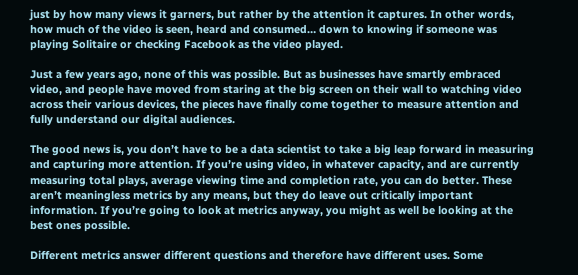just by how many views it garners, but rather by the attention it captures. In other words, how much of the video is seen, heard and consumed… down to knowing if someone was playing Solitaire or checking Facebook as the video played.

Just a few years ago, none of this was possible. But as businesses have smartly embraced video, and people have moved from staring at the big screen on their wall to watching video across their various devices, the pieces have finally come together to measure attention and fully understand our digital audiences.

The good news is, you don’t have to be a data scientist to take a big leap forward in measuring and capturing more attention. If you’re using video, in whatever capacity, and are currently measuring total plays, average viewing time and completion rate, you can do better. These aren’t meaningless metrics by any means, but they do leave out critically important information. If you’re going to look at metrics anyway, you might as well be looking at the best ones possible.

Different metrics answer different questions and therefore have different uses. Some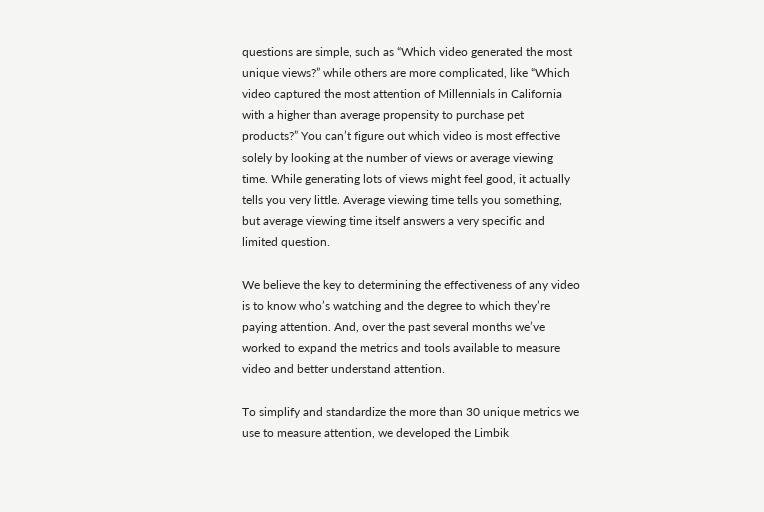questions are simple, such as “Which video generated the most unique views?” while others are more complicated, like “Which video captured the most attention of Millennials in California with a higher than average propensity to purchase pet products?” You can’t figure out which video is most effective solely by looking at the number of views or average viewing time. While generating lots of views might feel good, it actually tells you very little. Average viewing time tells you something, but average viewing time itself answers a very specific and limited question.

We believe the key to determining the effectiveness of any video is to know who’s watching and the degree to which they’re paying attention. And, over the past several months we’ve worked to expand the metrics and tools available to measure video and better understand attention.

To simplify and standardize the more than 30 unique metrics we use to measure attention, we developed the Limbik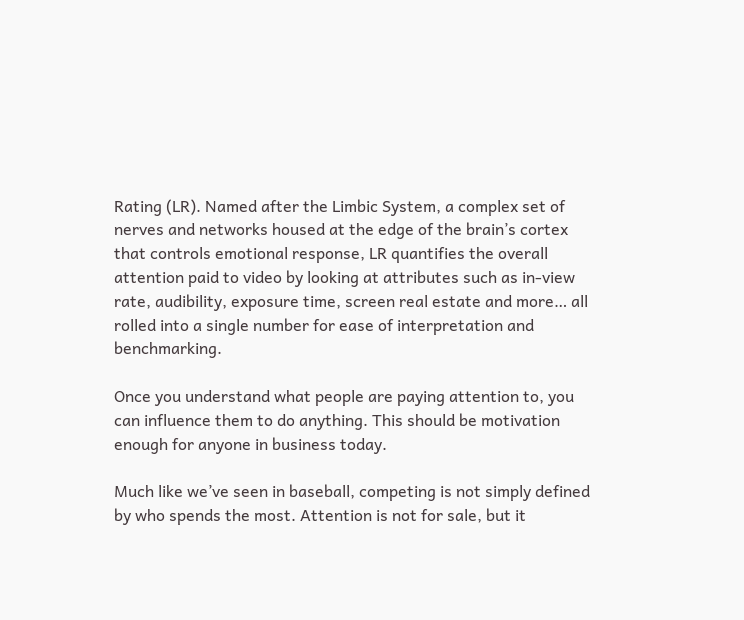Rating (LR). Named after the Limbic System, a complex set of nerves and networks housed at the edge of the brain’s cortex that controls emotional response, LR quantifies the overall attention paid to video by looking at attributes such as in-view rate, audibility, exposure time, screen real estate and more… all rolled into a single number for ease of interpretation and benchmarking.

Once you understand what people are paying attention to, you can influence them to do anything. This should be motivation enough for anyone in business today.

Much like we’ve seen in baseball, competing is not simply defined by who spends the most. Attention is not for sale, but it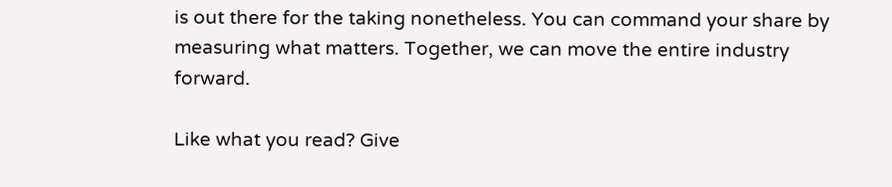is out there for the taking nonetheless. You can command your share by measuring what matters. Together, we can move the entire industry forward.

Like what you read? Give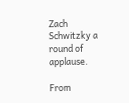Zach Schwitzky a round of applause.

From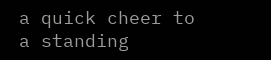a quick cheer to a standing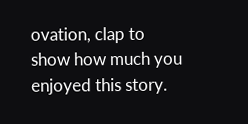ovation, clap to show how much you enjoyed this story.